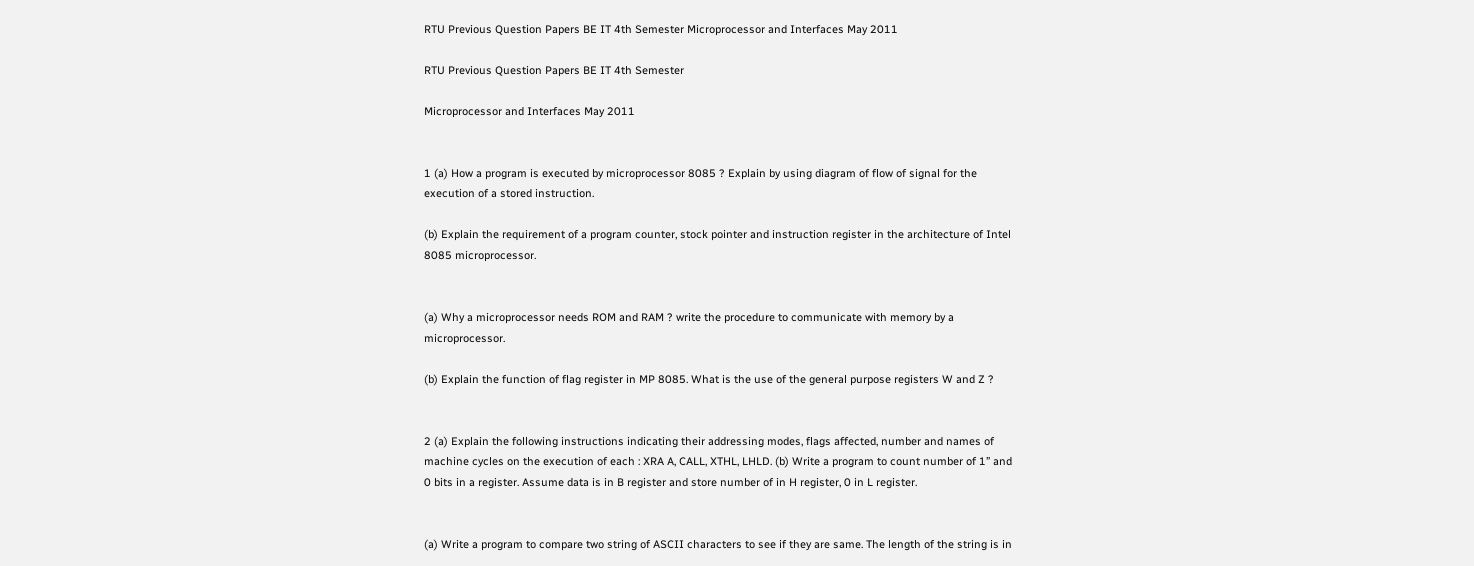RTU Previous Question Papers BE IT 4th Semester Microprocessor and Interfaces May 2011

RTU Previous Question Papers BE IT 4th Semester

Microprocessor and Interfaces May 2011


1 (a) How a program is executed by microprocessor 8085 ? Explain by using diagram of flow of signal for the execution of a stored instruction.

(b) Explain the requirement of a program counter, stock pointer and instruction register in the architecture of Intel 8085 microprocessor.


(a) Why a microprocessor needs ROM and RAM ? write the procedure to communicate with memory by a microprocessor.

(b) Explain the function of flag register in MP 8085. What is the use of the general purpose registers W and Z ?


2 (a) Explain the following instructions indicating their addressing modes, flags affected, number and names of machine cycles on the execution of each : XRA A, CALL, XTHL, LHLD. (b) Write a program to count number of 1” and 0 bits in a register. Assume data is in B register and store number of in H register, 0 in L register.


(a) Write a program to compare two string of ASCII characters to see if they are same. The length of the string is in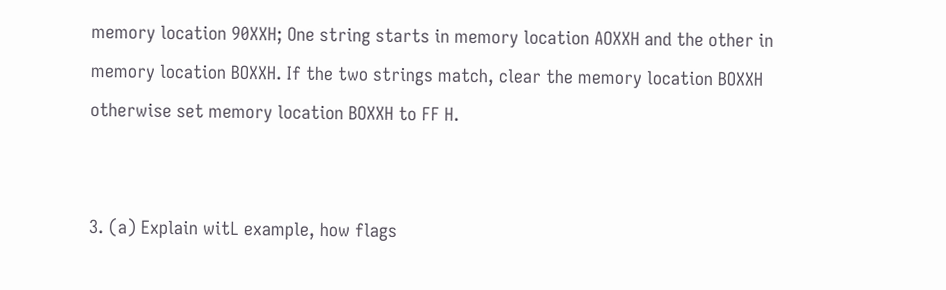memory location 90XXH; One string starts in memory location AOXXH and the other in memory location BOXXH. If the two strings match, clear the memory location BOXXH otherwise set memory location BOXXH to FF H.


3. (a) Explain witL example, how flags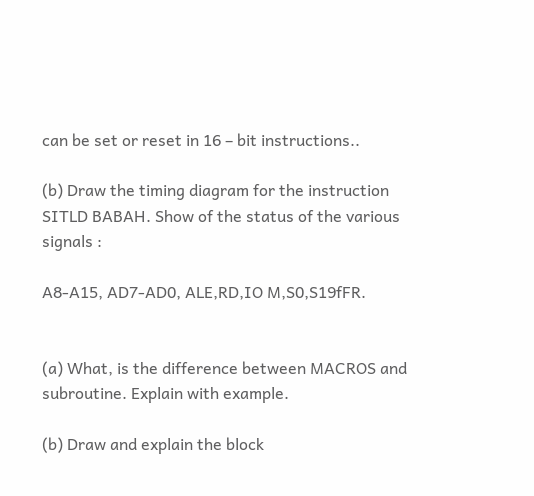can be set or reset in 16 – bit instructions..

(b) Draw the timing diagram for the instruction SITLD BABAH. Show of the status of the various signals :

A8-A15, AD7-AD0, ALE,RD,IO M,S0,S19fFR.


(a) What, is the difference between MACROS and subroutine. Explain with example.

(b) Draw and explain the block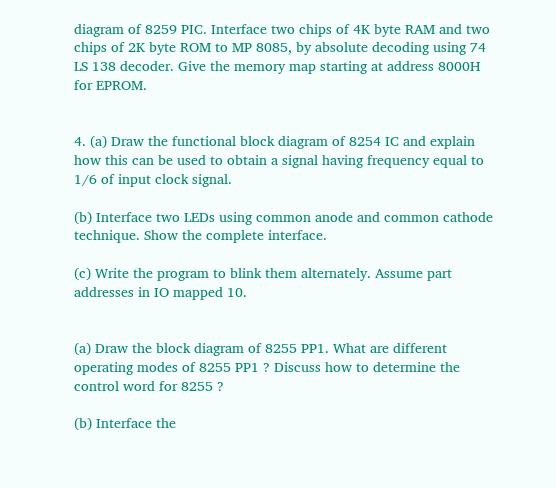diagram of 8259 PIC. Interface two chips of 4K byte RAM and two chips of 2K byte ROM to MP 8085, by absolute decoding using 74 LS 138 decoder. Give the memory map starting at address 8000H for EPROM.


4. (a) Draw the functional block diagram of 8254 IC and explain how this can be used to obtain a signal having frequency equal to 1/6 of input clock signal.

(b) Interface two LEDs using common anode and common cathode technique. Show the complete interface.

(c) Write the program to blink them alternately. Assume part addresses in IO mapped 10.


(a) Draw the block diagram of 8255 PP1. What are different operating modes of 8255 PP1 ? Discuss how to determine the control word for 8255 ?

(b) Interface the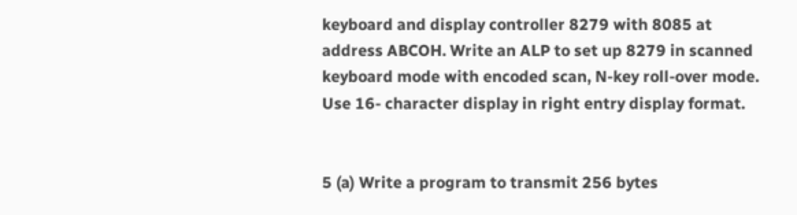keyboard and display controller 8279 with 8085 at address ABCOH. Write an ALP to set up 8279 in scanned keyboard mode with encoded scan, N-key roll-over mode. Use 16- character display in right entry display format.


5 (a) Write a program to transmit 256 bytes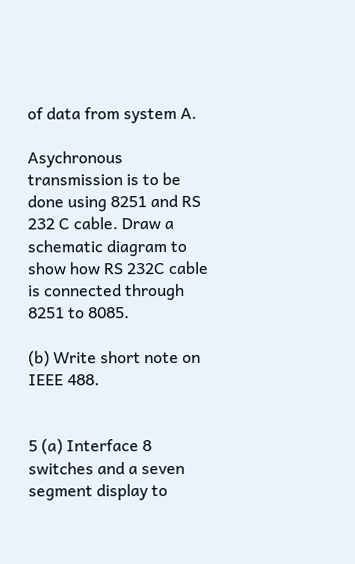of data from system A.

Asychronous transmission is to be done using 8251 and RS 232 C cable. Draw a schematic diagram to show how RS 232C cable is connected through 8251 to 8085.

(b) Write short note on IEEE 488.


5 (a) Interface 8 switches and a seven segment display to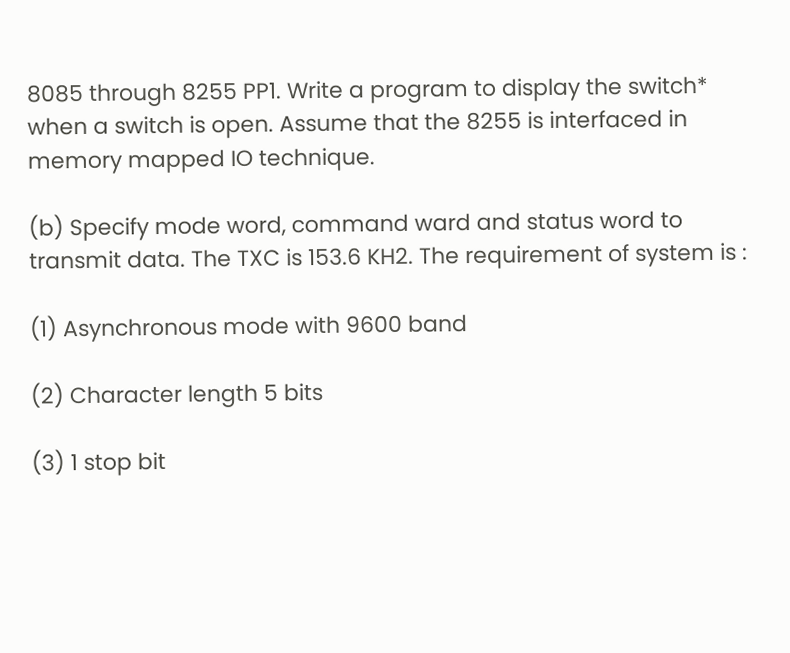8085 through 8255 PP1. Write a program to display the switch* when a switch is open. Assume that the 8255 is interfaced in memory mapped IO technique.

(b) Specify mode word, command ward and status word to transmit data. The TXC is 153.6 KH2. The requirement of system is :

(1) Asynchronous mode with 9600 band

(2) Character length 5 bits

(3) 1 stop bit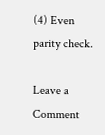(4) Even parity check.

Leave a Comment